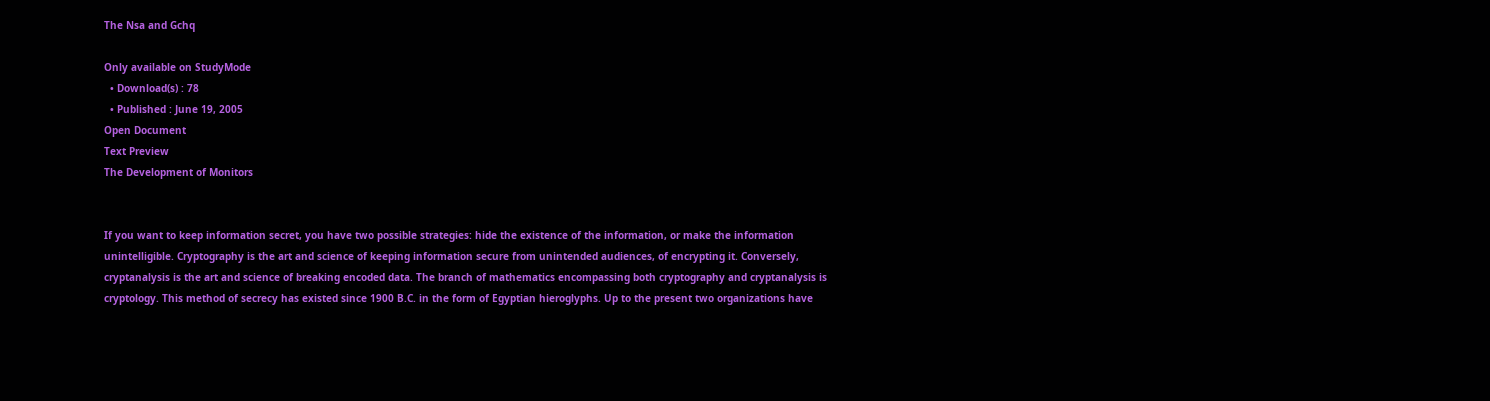The Nsa and Gchq

Only available on StudyMode
  • Download(s) : 78
  • Published : June 19, 2005
Open Document
Text Preview
The Development of Monitors


If you want to keep information secret, you have two possible strategies: hide the existence of the information, or make the information unintelligible. Cryptography is the art and science of keeping information secure from unintended audiences, of encrypting it. Conversely, cryptanalysis is the art and science of breaking encoded data. The branch of mathematics encompassing both cryptography and cryptanalysis is cryptology. This method of secrecy has existed since 1900 B.C. in the form of Egyptian hieroglyphs. Up to the present two organizations have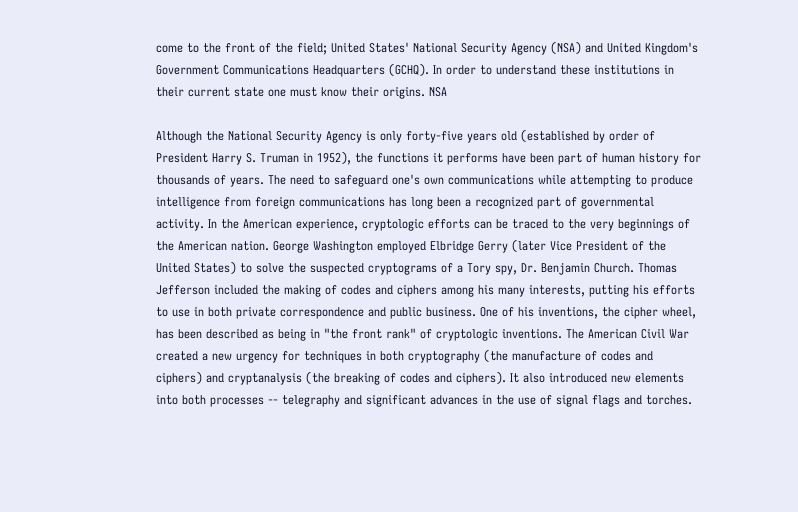come to the front of the field; United States' National Security Agency (NSA) and United Kingdom's Government Communications Headquarters (GCHQ). In order to understand these institutions in their current state one must know their origins. NSA

Although the National Security Agency is only forty-five years old (established by order of President Harry S. Truman in 1952), the functions it performs have been part of human history for thousands of years. The need to safeguard one's own communications while attempting to produce intelligence from foreign communications has long been a recognized part of governmental activity. In the American experience, cryptologic efforts can be traced to the very beginnings of the American nation. George Washington employed Elbridge Gerry (later Vice President of the United States) to solve the suspected cryptograms of a Tory spy, Dr. Benjamin Church. Thomas Jefferson included the making of codes and ciphers among his many interests, putting his efforts to use in both private correspondence and public business. One of his inventions, the cipher wheel, has been described as being in "the front rank" of cryptologic inventions. The American Civil War created a new urgency for techniques in both cryptography (the manufacture of codes and ciphers) and cryptanalysis (the breaking of codes and ciphers). It also introduced new elements into both processes -- telegraphy and significant advances in the use of signal flags and torches.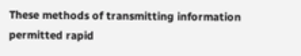These methods of transmitting information permitted rapid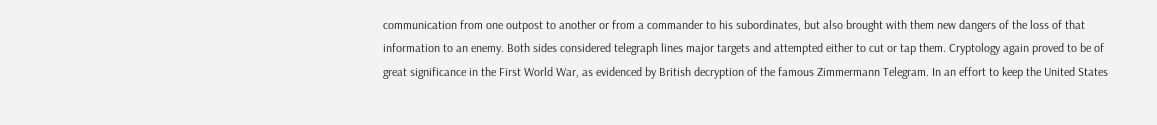communication from one outpost to another or from a commander to his subordinates, but also brought with them new dangers of the loss of that information to an enemy. Both sides considered telegraph lines major targets and attempted either to cut or tap them. Cryptology again proved to be of great significance in the First World War, as evidenced by British decryption of the famous Zimmermann Telegram. In an effort to keep the United States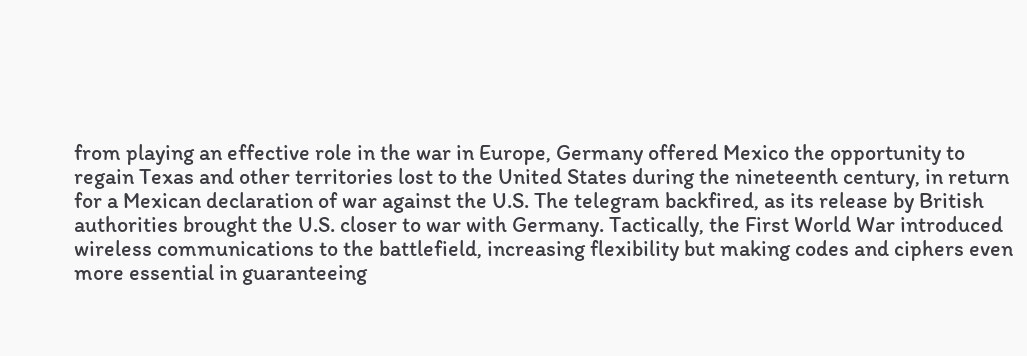from playing an effective role in the war in Europe, Germany offered Mexico the opportunity to regain Texas and other territories lost to the United States during the nineteenth century, in return for a Mexican declaration of war against the U.S. The telegram backfired, as its release by British authorities brought the U.S. closer to war with Germany. Tactically, the First World War introduced wireless communications to the battlefield, increasing flexibility but making codes and ciphers even more essential in guaranteeing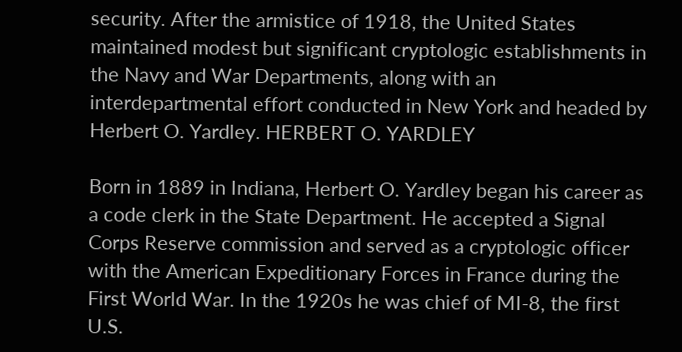security. After the armistice of 1918, the United States maintained modest but significant cryptologic establishments in the Navy and War Departments, along with an interdepartmental effort conducted in New York and headed by Herbert O. Yardley. HERBERT O. YARDLEY

Born in 1889 in Indiana, Herbert O. Yardley began his career as a code clerk in the State Department. He accepted a Signal Corps Reserve commission and served as a cryptologic officer with the American Expeditionary Forces in France during the First World War. In the 1920s he was chief of MI-8, the first U.S.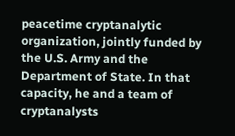peacetime cryptanalytic organization, jointly funded by the U.S. Army and the Department of State. In that capacity, he and a team of cryptanalysts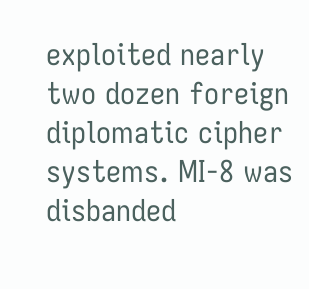exploited nearly two dozen foreign diplomatic cipher systems. MI-8 was disbanded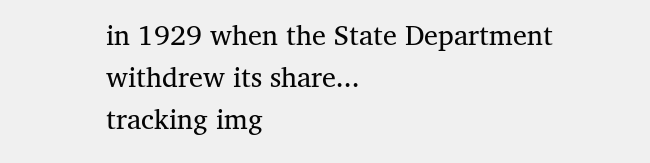in 1929 when the State Department withdrew its share...
tracking img